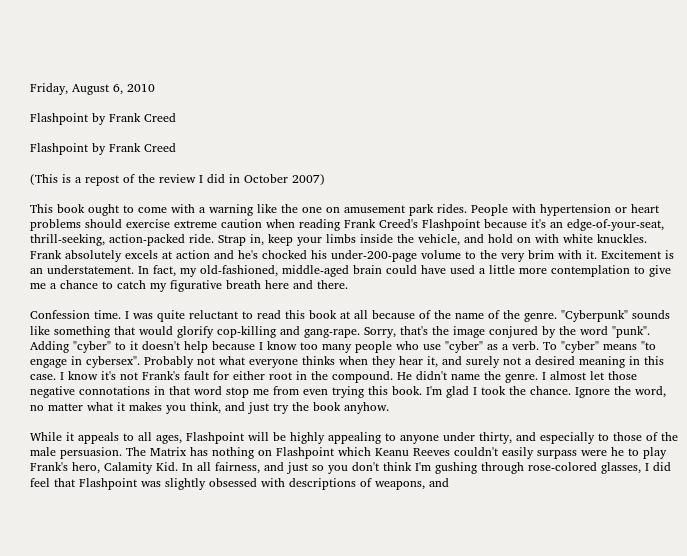Friday, August 6, 2010

Flashpoint by Frank Creed

Flashpoint by Frank Creed

(This is a repost of the review I did in October 2007)

This book ought to come with a warning like the one on amusement park rides. People with hypertension or heart problems should exercise extreme caution when reading Frank Creed's Flashpoint because it's an edge-of-your-seat, thrill-seeking, action-packed ride. Strap in, keep your limbs inside the vehicle, and hold on with white knuckles. Frank absolutely excels at action and he's chocked his under-200-page volume to the very brim with it. Excitement is an understatement. In fact, my old-fashioned, middle-aged brain could have used a little more contemplation to give me a chance to catch my figurative breath here and there.

Confession time. I was quite reluctant to read this book at all because of the name of the genre. "Cyberpunk" sounds like something that would glorify cop-killing and gang-rape. Sorry, that's the image conjured by the word "punk". Adding "cyber" to it doesn't help because I know too many people who use "cyber" as a verb. To "cyber" means "to engage in cybersex". Probably not what everyone thinks when they hear it, and surely not a desired meaning in this case. I know it's not Frank's fault for either root in the compound. He didn't name the genre. I almost let those negative connotations in that word stop me from even trying this book. I'm glad I took the chance. Ignore the word, no matter what it makes you think, and just try the book anyhow.

While it appeals to all ages, Flashpoint will be highly appealing to anyone under thirty, and especially to those of the male persuasion. The Matrix has nothing on Flashpoint which Keanu Reeves couldn't easily surpass were he to play Frank's hero, Calamity Kid. In all fairness, and just so you don't think I'm gushing through rose-colored glasses, I did feel that Flashpoint was slightly obsessed with descriptions of weapons, and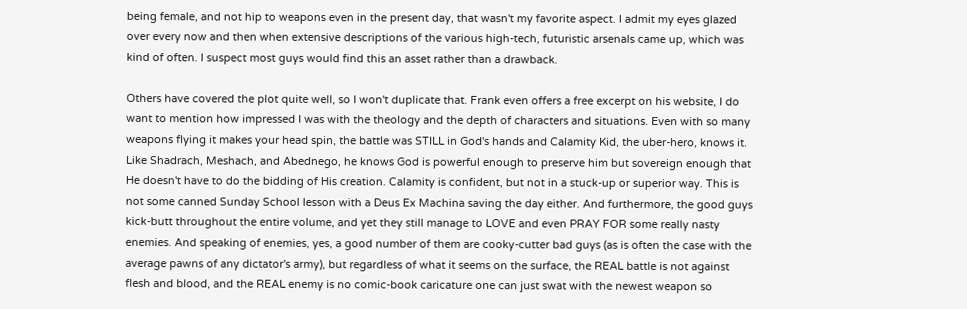being female, and not hip to weapons even in the present day, that wasn't my favorite aspect. I admit my eyes glazed over every now and then when extensive descriptions of the various high-tech, futuristic arsenals came up, which was kind of often. I suspect most guys would find this an asset rather than a drawback.

Others have covered the plot quite well, so I won't duplicate that. Frank even offers a free excerpt on his website, I do want to mention how impressed I was with the theology and the depth of characters and situations. Even with so many weapons flying it makes your head spin, the battle was STILL in God's hands and Calamity Kid, the uber-hero, knows it. Like Shadrach, Meshach, and Abednego, he knows God is powerful enough to preserve him but sovereign enough that He doesn't have to do the bidding of His creation. Calamity is confident, but not in a stuck-up or superior way. This is not some canned Sunday School lesson with a Deus Ex Machina saving the day either. And furthermore, the good guys kick-butt throughout the entire volume, and yet they still manage to LOVE and even PRAY FOR some really nasty enemies. And speaking of enemies, yes, a good number of them are cooky-cutter bad guys (as is often the case with the average pawns of any dictator's army), but regardless of what it seems on the surface, the REAL battle is not against flesh and blood, and the REAL enemy is no comic-book caricature one can just swat with the newest weapon so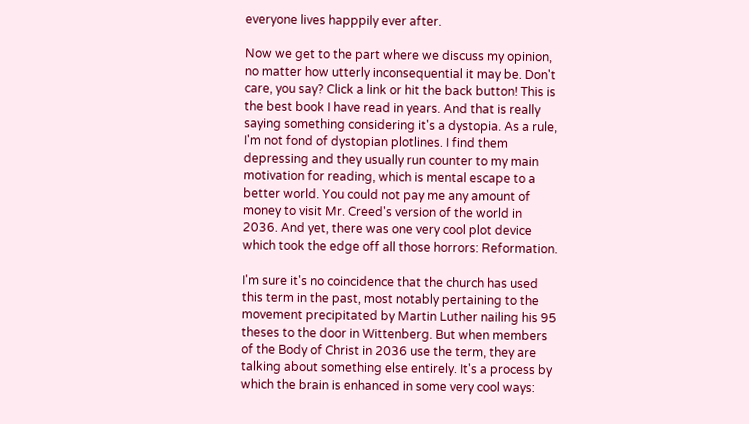everyone lives happpily ever after.

Now we get to the part where we discuss my opinion, no matter how utterly inconsequential it may be. Don't care, you say? Click a link or hit the back button! This is the best book I have read in years. And that is really saying something considering it's a dystopia. As a rule, I'm not fond of dystopian plotlines. I find them depressing and they usually run counter to my main motivation for reading, which is mental escape to a better world. You could not pay me any amount of money to visit Mr. Creed's version of the world in 2036. And yet, there was one very cool plot device which took the edge off all those horrors: Reformation.

I'm sure it's no coincidence that the church has used this term in the past, most notably pertaining to the movement precipitated by Martin Luther nailing his 95 theses to the door in Wittenberg. But when members of the Body of Christ in 2036 use the term, they are talking about something else entirely. It's a process by which the brain is enhanced in some very cool ways: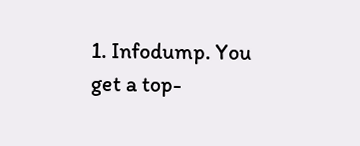1. Infodump. You get a top-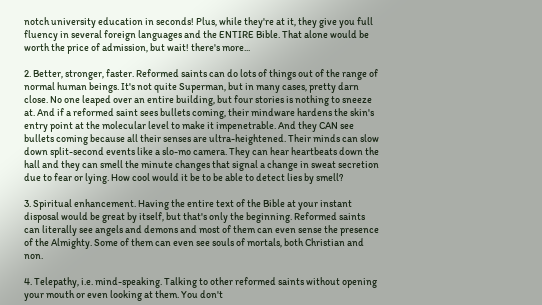notch university education in seconds! Plus, while they're at it, they give you full fluency in several foreign languages and the ENTIRE Bible. That alone would be worth the price of admission, but wait! there's more...

2. Better, stronger, faster. Reformed saints can do lots of things out of the range of normal human beings. It's not quite Superman, but in many cases, pretty darn close. No one leaped over an entire building, but four stories is nothing to sneeze at. And if a reformed saint sees bullets coming, their mindware hardens the skin's entry point at the molecular level to make it impenetrable. And they CAN see bullets coming because all their senses are ultra-heightened. Their minds can slow down split-second events like a slo-mo camera. They can hear heartbeats down the hall and they can smell the minute changes that signal a change in sweat secretion due to fear or lying. How cool would it be to be able to detect lies by smell?

3. Spiritual enhancement. Having the entire text of the Bible at your instant disposal would be great by itself, but that's only the beginning. Reformed saints can literally see angels and demons and most of them can even sense the presence of the Almighty. Some of them can even see souls of mortals, both Christian and non.

4. Telepathy, i.e. mind-speaking. Talking to other reformed saints without opening your mouth or even looking at them. You don't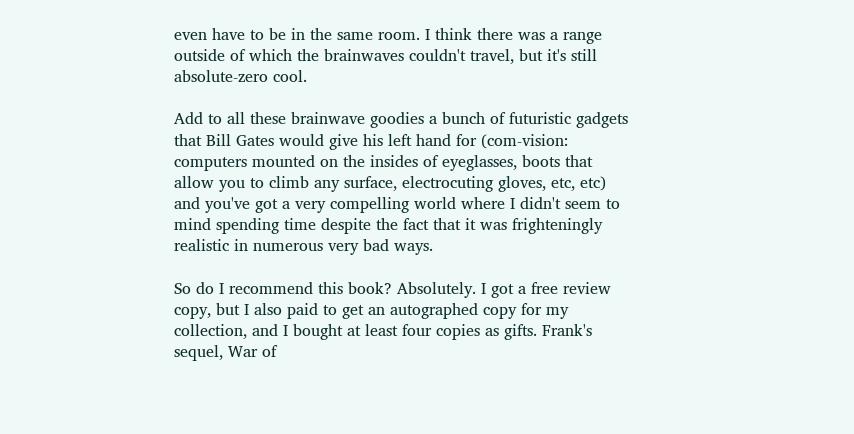even have to be in the same room. I think there was a range outside of which the brainwaves couldn't travel, but it's still absolute-zero cool.

Add to all these brainwave goodies a bunch of futuristic gadgets that Bill Gates would give his left hand for (com-vision: computers mounted on the insides of eyeglasses, boots that allow you to climb any surface, electrocuting gloves, etc, etc) and you've got a very compelling world where I didn't seem to mind spending time despite the fact that it was frighteningly realistic in numerous very bad ways.

So do I recommend this book? Absolutely. I got a free review copy, but I also paid to get an autographed copy for my collection, and I bought at least four copies as gifts. Frank's sequel, War of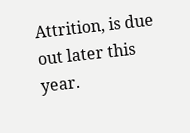Attrition, is due out later this year.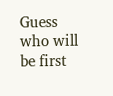Guess who will be first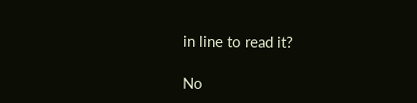in line to read it?

No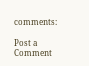comments:

Post a Comment